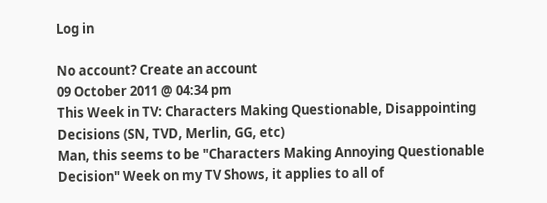Log in

No account? Create an account
09 October 2011 @ 04:34 pm
This Week in TV: Characters Making Questionable, Disappointing Decisions (SN, TVD, Merlin, GG, etc)
Man, this seems to be "Characters Making Annoying Questionable Decision" Week on my TV Shows, it applies to all of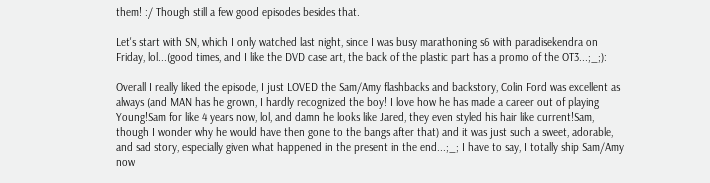them! :/ Though still a few good episodes besides that.

Let's start with SN, which I only watched last night, since I was busy marathoning s6 with paradisekendra on Friday, lol...(good times, and I like the DVD case art, the back of the plastic part has a promo of the OT3...;_;):

Overall I really liked the episode, I just LOVED the Sam/Amy flashbacks and backstory, Colin Ford was excellent as always (and MAN has he grown, I hardly recognized the boy! I love how he has made a career out of playing Young!Sam for like 4 years now, lol, and damn he looks like Jared, they even styled his hair like current!Sam, though I wonder why he would have then gone to the bangs after that) and it was just such a sweet, adorable, and sad story, especially given what happened in the present in the end...;_; I have to say, I totally ship Sam/Amy now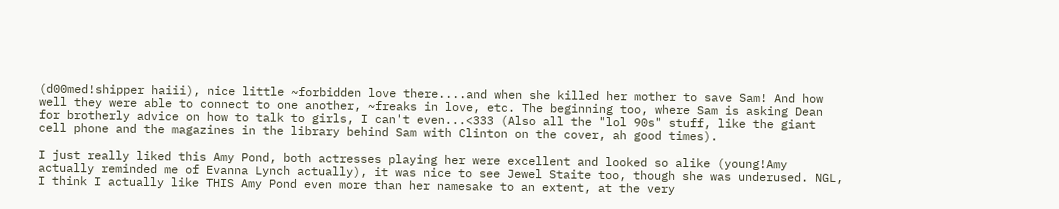(d00med!shipper haiii), nice little ~forbidden love there....and when she killed her mother to save Sam! And how well they were able to connect to one another, ~freaks in love, etc. The beginning too, where Sam is asking Dean for brotherly advice on how to talk to girls, I can't even...<333 (Also all the "lol 90s" stuff, like the giant cell phone and the magazines in the library behind Sam with Clinton on the cover, ah good times).

I just really liked this Amy Pond, both actresses playing her were excellent and looked so alike (young!Amy actually reminded me of Evanna Lynch actually), it was nice to see Jewel Staite too, though she was underused. NGL, I think I actually like THIS Amy Pond even more than her namesake to an extent, at the very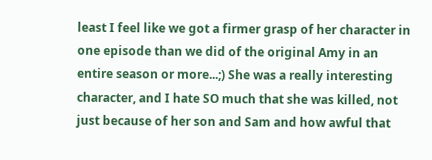least I feel like we got a firmer grasp of her character in one episode than we did of the original Amy in an entire season or more...;) She was a really interesting character, and I hate SO much that she was killed, not just because of her son and Sam and how awful that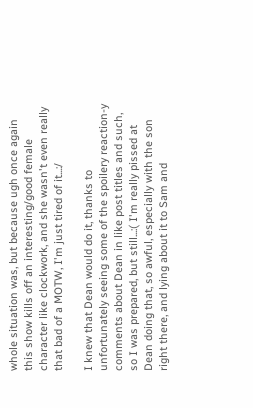whole situation was, but because ugh once again this show kills off an interesting/good female character like clockwork, and she wasn't even really that bad of a MOTW, I'm just tired of it...:/

I knew that Dean would do it, thanks to unfortunately seeing some of the spoilery reaction-y comments about Dean in like post titles and such, so I was prepared, but still...:( I'm really pissed at Dean doing that, so awful, especially with the son right there, and lying about it to Sam and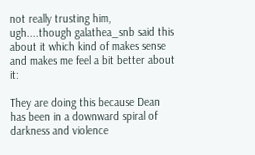not really trusting him, ugh....though galathea_snb said this about it which kind of makes sense and makes me feel a bit better about it:

They are doing this because Dean has been in a downward spiral of darkness and violence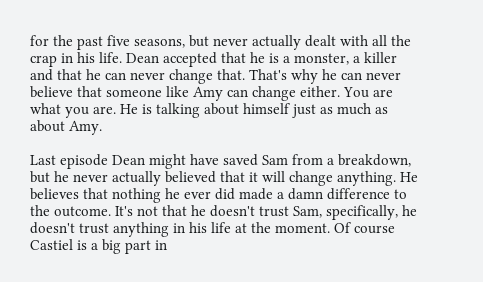for the past five seasons, but never actually dealt with all the crap in his life. Dean accepted that he is a monster, a killer and that he can never change that. That's why he can never believe that someone like Amy can change either. You are what you are. He is talking about himself just as much as about Amy.

Last episode Dean might have saved Sam from a breakdown, but he never actually believed that it will change anything. He believes that nothing he ever did made a damn difference to the outcome. It's not that he doesn't trust Sam, specifically, he doesn't trust anything in his life at the moment. Of course Castiel is a big part in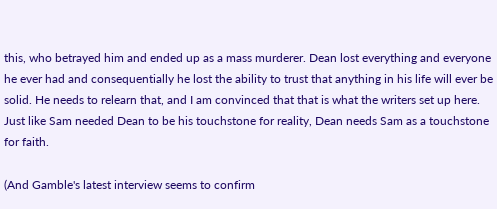this, who betrayed him and ended up as a mass murderer. Dean lost everything and everyone he ever had and consequentially he lost the ability to trust that anything in his life will ever be solid. He needs to relearn that, and I am convinced that that is what the writers set up here. Just like Sam needed Dean to be his touchstone for reality, Dean needs Sam as a touchstone for faith.

(And Gamble's latest interview seems to confirm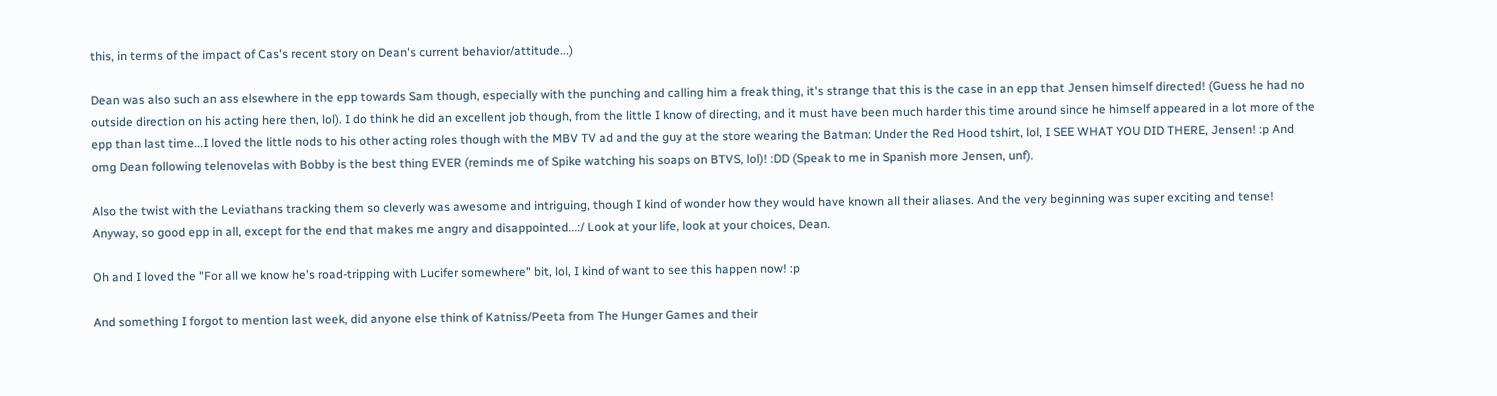this, in terms of the impact of Cas's recent story on Dean's current behavior/attitude...)

Dean was also such an ass elsewhere in the epp towards Sam though, especially with the punching and calling him a freak thing, it's strange that this is the case in an epp that Jensen himself directed! (Guess he had no outside direction on his acting here then, lol). I do think he did an excellent job though, from the little I know of directing, and it must have been much harder this time around since he himself appeared in a lot more of the epp than last time...I loved the little nods to his other acting roles though with the MBV TV ad and the guy at the store wearing the Batman: Under the Red Hood tshirt, lol, I SEE WHAT YOU DID THERE, Jensen! :p And omg Dean following telenovelas with Bobby is the best thing EVER (reminds me of Spike watching his soaps on BTVS, lol)! :DD (Speak to me in Spanish more Jensen, unf).

Also the twist with the Leviathans tracking them so cleverly was awesome and intriguing, though I kind of wonder how they would have known all their aliases. And the very beginning was super exciting and tense! Anyway, so good epp in all, except for the end that makes me angry and disappointed...:/ Look at your life, look at your choices, Dean.

Oh and I loved the "For all we know he's road-tripping with Lucifer somewhere" bit, lol, I kind of want to see this happen now! :p

And something I forgot to mention last week, did anyone else think of Katniss/Peeta from The Hunger Games and their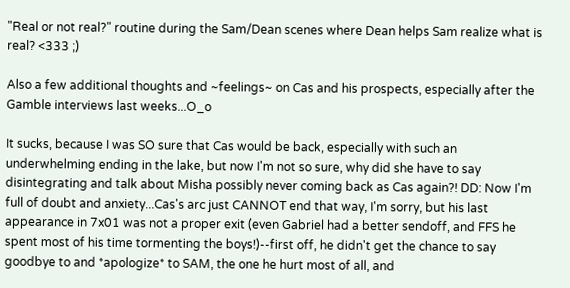"Real or not real?" routine during the Sam/Dean scenes where Dean helps Sam realize what is real? <333 ;)

Also a few additional thoughts and ~feelings~ on Cas and his prospects, especially after the Gamble interviews last weeks...O_o

It sucks, because I was SO sure that Cas would be back, especially with such an underwhelming ending in the lake, but now I'm not so sure, why did she have to say disintegrating and talk about Misha possibly never coming back as Cas again?! DD: Now I'm full of doubt and anxiety...Cas's arc just CANNOT end that way, I'm sorry, but his last appearance in 7x01 was not a proper exit (even Gabriel had a better sendoff, and FFS he spent most of his time tormenting the boys!)--first off, he didn't get the chance to say goodbye to and *apologize* to SAM, the one he hurt most of all, and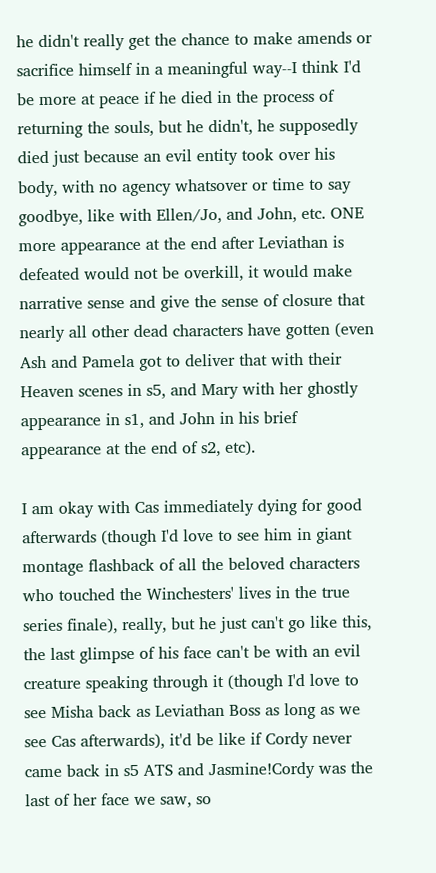he didn't really get the chance to make amends or sacrifice himself in a meaningful way--I think I'd be more at peace if he died in the process of returning the souls, but he didn't, he supposedly died just because an evil entity took over his body, with no agency whatsover or time to say goodbye, like with Ellen/Jo, and John, etc. ONE more appearance at the end after Leviathan is defeated would not be overkill, it would make narrative sense and give the sense of closure that nearly all other dead characters have gotten (even Ash and Pamela got to deliver that with their Heaven scenes in s5, and Mary with her ghostly appearance in s1, and John in his brief appearance at the end of s2, etc).

I am okay with Cas immediately dying for good afterwards (though I'd love to see him in giant montage flashback of all the beloved characters who touched the Winchesters' lives in the true series finale), really, but he just can't go like this, the last glimpse of his face can't be with an evil creature speaking through it (though I'd love to see Misha back as Leviathan Boss as long as we see Cas afterwards), it'd be like if Cordy never came back in s5 ATS and Jasmine!Cordy was the last of her face we saw, so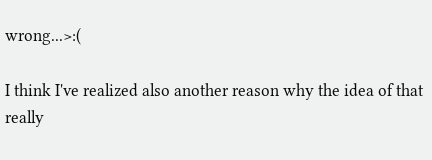wrong...>:(

I think I've realized also another reason why the idea of that really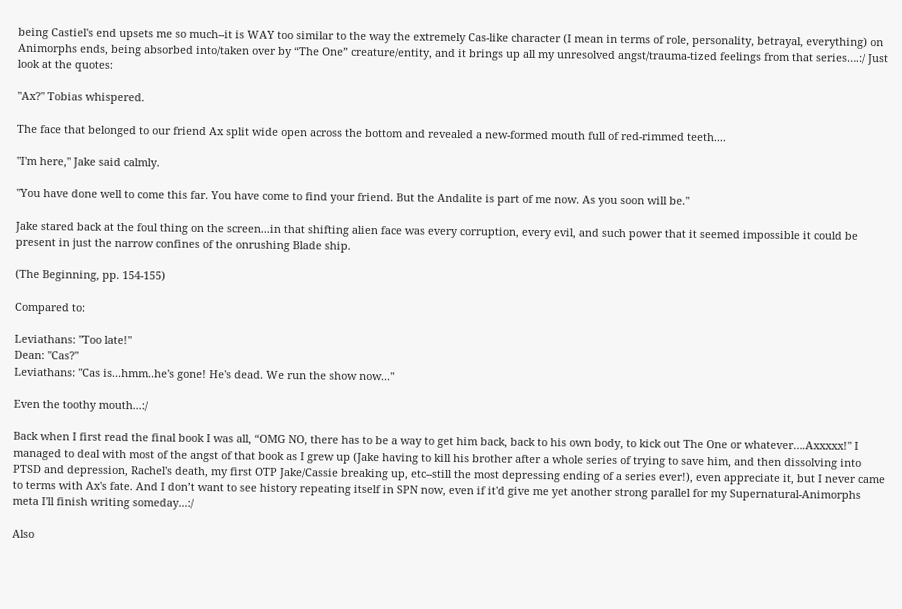being Castiel's end upsets me so much--it is WAY too similar to the way the extremely Cas-like character (I mean in terms of role, personality, betrayal, everything) on Animorphs ends, being absorbed into/taken over by “The One” creature/entity, and it brings up all my unresolved angst/trauma-tized feelings from that series….:/ Just look at the quotes:

"Ax?" Tobias whispered.

The face that belonged to our friend Ax split wide open across the bottom and revealed a new-formed mouth full of red-rimmed teeth....

"I'm here," Jake said calmly.

"You have done well to come this far. You have come to find your friend. But the Andalite is part of me now. As you soon will be."

Jake stared back at the foul thing on the screen...in that shifting alien face was every corruption, every evil, and such power that it seemed impossible it could be present in just the narrow confines of the onrushing Blade ship.

(The Beginning, pp. 154-155)

Compared to:

Leviathans: "Too late!"
Dean: "Cas?"
Leviathans: "Cas is...hmm..he's gone! He's dead. We run the show now..."

Even the toothy mouth...:/

Back when I first read the final book I was all, “OMG NO, there has to be a way to get him back, back to his own body, to kick out The One or whatever….Axxxxx!" I managed to deal with most of the angst of that book as I grew up (Jake having to kill his brother after a whole series of trying to save him, and then dissolving into PTSD and depression, Rachel's death, my first OTP Jake/Cassie breaking up, etc--still the most depressing ending of a series ever!), even appreciate it, but I never came to terms with Ax's fate. And I don’t want to see history repeating itself in SPN now, even if it'd give me yet another strong parallel for my Supernatural-Animorphs meta I'll finish writing someday...:/

Also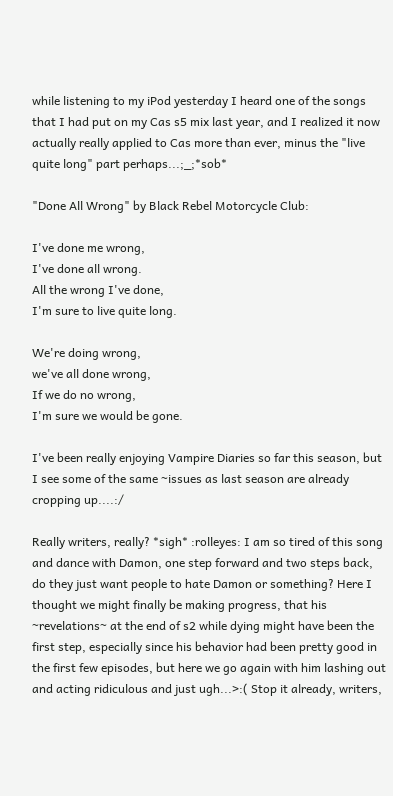while listening to my iPod yesterday I heard one of the songs that I had put on my Cas s5 mix last year, and I realized it now actually really applied to Cas more than ever, minus the "live quite long" part perhaps...;_;*sob*

"Done All Wrong" by Black Rebel Motorcycle Club:

I've done me wrong,
I've done all wrong.
All the wrong I've done,
I'm sure to live quite long.

We're doing wrong,
we've all done wrong,
If we do no wrong,
I'm sure we would be gone.

I've been really enjoying Vampire Diaries so far this season, but I see some of the same ~issues as last season are already cropping up....:/

Really writers, really? *sigh* :rolleyes: I am so tired of this song and dance with Damon, one step forward and two steps back, do they just want people to hate Damon or something? Here I thought we might finally be making progress, that his ~revelations~ at the end of s2 while dying might have been the first step, especially since his behavior had been pretty good in the first few episodes, but here we go again with him lashing out and acting ridiculous and just ugh...>:( Stop it already, writers,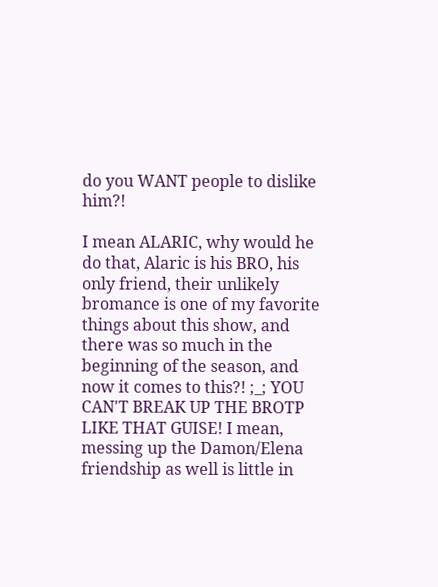do you WANT people to dislike him?!

I mean ALARIC, why would he do that, Alaric is his BRO, his only friend, their unlikely bromance is one of my favorite things about this show, and there was so much in the beginning of the season, and now it comes to this?! ;_; YOU CAN'T BREAK UP THE BROTP LIKE THAT GUISE! I mean, messing up the Damon/Elena friendship as well is little in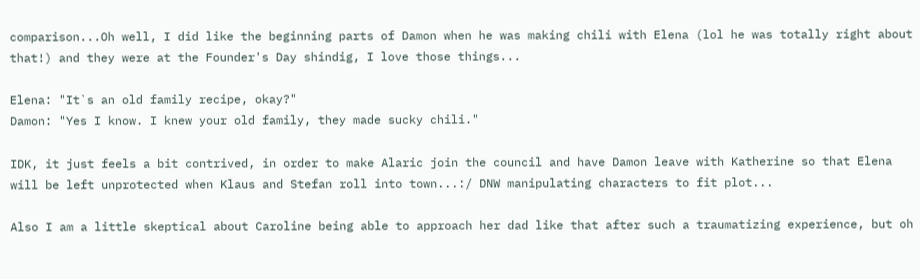comparison...Oh well, I did like the beginning parts of Damon when he was making chili with Elena (lol he was totally right about that!) and they were at the Founder's Day shindig, I love those things...

Elena: "It`s an old family recipe, okay?"
Damon: "Yes I know. I knew your old family, they made sucky chili."

IDK, it just feels a bit contrived, in order to make Alaric join the council and have Damon leave with Katherine so that Elena will be left unprotected when Klaus and Stefan roll into town...:/ DNW manipulating characters to fit plot...

Also I am a little skeptical about Caroline being able to approach her dad like that after such a traumatizing experience, but oh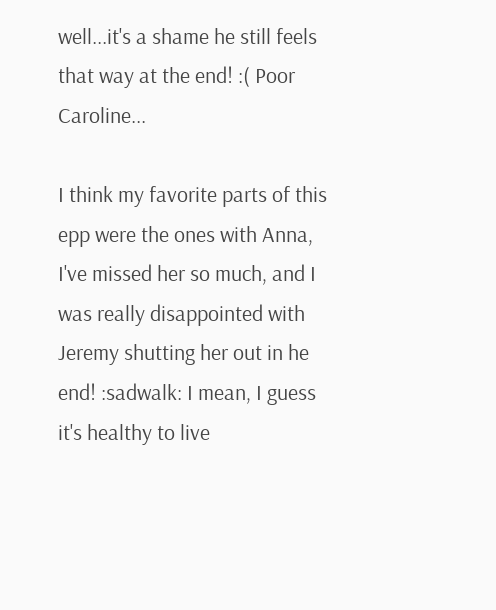well...it's a shame he still feels that way at the end! :( Poor Caroline...

I think my favorite parts of this epp were the ones with Anna, I've missed her so much, and I was really disappointed with Jeremy shutting her out in he end! :sadwalk: I mean, I guess it's healthy to live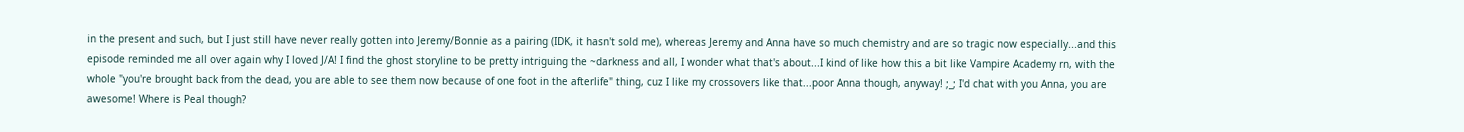in the present and such, but I just still have never really gotten into Jeremy/Bonnie as a pairing (IDK, it hasn't sold me), whereas Jeremy and Anna have so much chemistry and are so tragic now especially...and this episode reminded me all over again why I loved J/A! I find the ghost storyline to be pretty intriguing the ~darkness and all, I wonder what that's about...I kind of like how this a bit like Vampire Academy rn, with the whole "you're brought back from the dead, you are able to see them now because of one foot in the afterlife" thing, cuz I like my crossovers like that...poor Anna though, anyway! ;_; I'd chat with you Anna, you are awesome! Where is Peal though?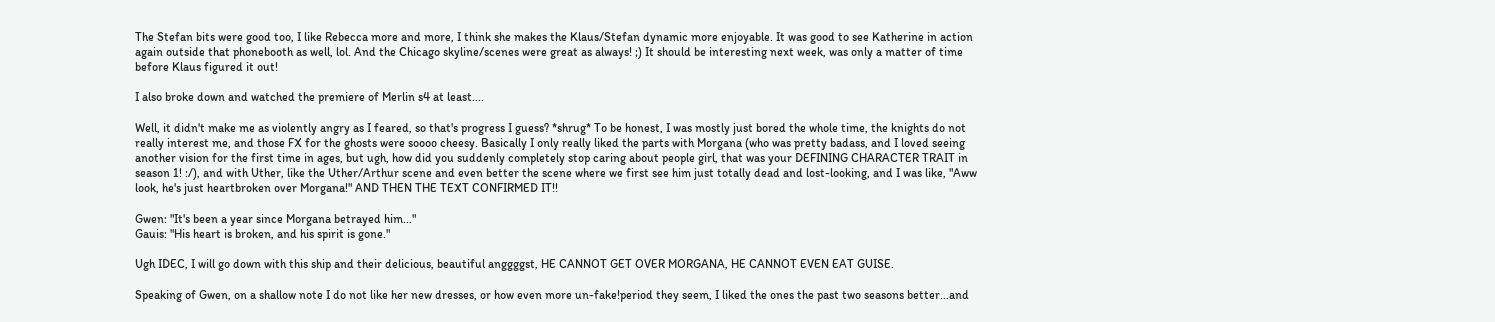The Stefan bits were good too, I like Rebecca more and more, I think she makes the Klaus/Stefan dynamic more enjoyable. It was good to see Katherine in action again outside that phonebooth as well, lol. And the Chicago skyline/scenes were great as always! ;) It should be interesting next week, was only a matter of time before Klaus figured it out!

I also broke down and watched the premiere of Merlin s4 at least....

Well, it didn't make me as violently angry as I feared, so that's progress I guess? *shrug* To be honest, I was mostly just bored the whole time, the knights do not really interest me, and those FX for the ghosts were soooo cheesy. Basically I only really liked the parts with Morgana (who was pretty badass, and I loved seeing another vision for the first time in ages, but ugh, how did you suddenly completely stop caring about people girl, that was your DEFINING CHARACTER TRAIT in season 1! :/), and with Uther, like the Uther/Arthur scene and even better the scene where we first see him just totally dead and lost-looking, and I was like, "Aww look, he's just heartbroken over Morgana!" AND THEN THE TEXT CONFIRMED IT!!

Gwen: "It's been a year since Morgana betrayed him..."
Gauis: "His heart is broken, and his spirit is gone."

Ugh IDEC, I will go down with this ship and their delicious, beautiful anggggst, HE CANNOT GET OVER MORGANA, HE CANNOT EVEN EAT GUISE.

Speaking of Gwen, on a shallow note I do not like her new dresses, or how even more un-fake!period they seem, I liked the ones the past two seasons better...and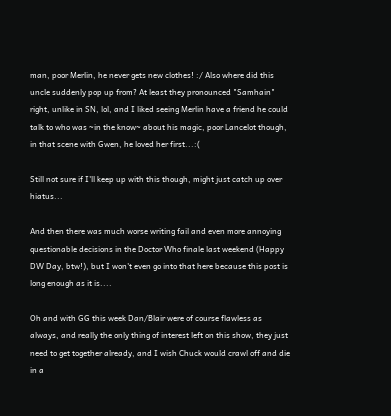man, poor Merlin, he never gets new clothes! :/ Also where did this uncle suddenly pop up from? At least they pronounced "Samhain" right, unlike in SN, lol, and I liked seeing Merlin have a friend he could talk to who was ~in the know~ about his magic, poor Lancelot though, in that scene with Gwen, he loved her first...:(

Still not sure if I'll keep up with this though, might just catch up over hiatus...

And then there was much worse writing fail and even more annoying questionable decisions in the Doctor Who finale last weekend (Happy DW Day, btw!), but I won't even go into that here because this post is long enough as it is....

Oh and with GG this week Dan/Blair were of course flawless as always, and really the only thing of interest left on this show, they just need to get together already, and I wish Chuck would crawl off and die in a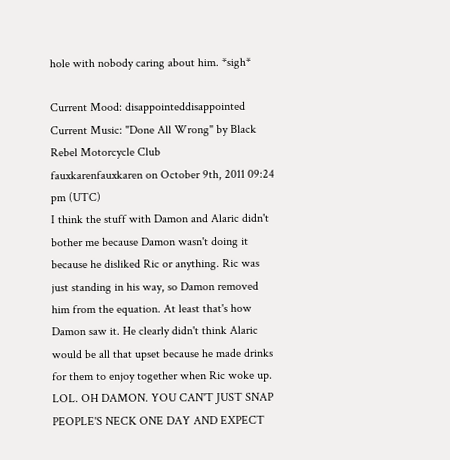hole with nobody caring about him. *sigh*

Current Mood: disappointeddisappointed
Current Music: "Done All Wrong" by Black Rebel Motorcycle Club
fauxkarenfauxkaren on October 9th, 2011 09:24 pm (UTC)
I think the stuff with Damon and Alaric didn't bother me because Damon wasn't doing it because he disliked Ric or anything. Ric was just standing in his way, so Damon removed him from the equation. At least that's how Damon saw it. He clearly didn't think Alaric would be all that upset because he made drinks for them to enjoy together when Ric woke up. LOL. OH DAMON. YOU CAN'T JUST SNAP PEOPLE'S NECK ONE DAY AND EXPECT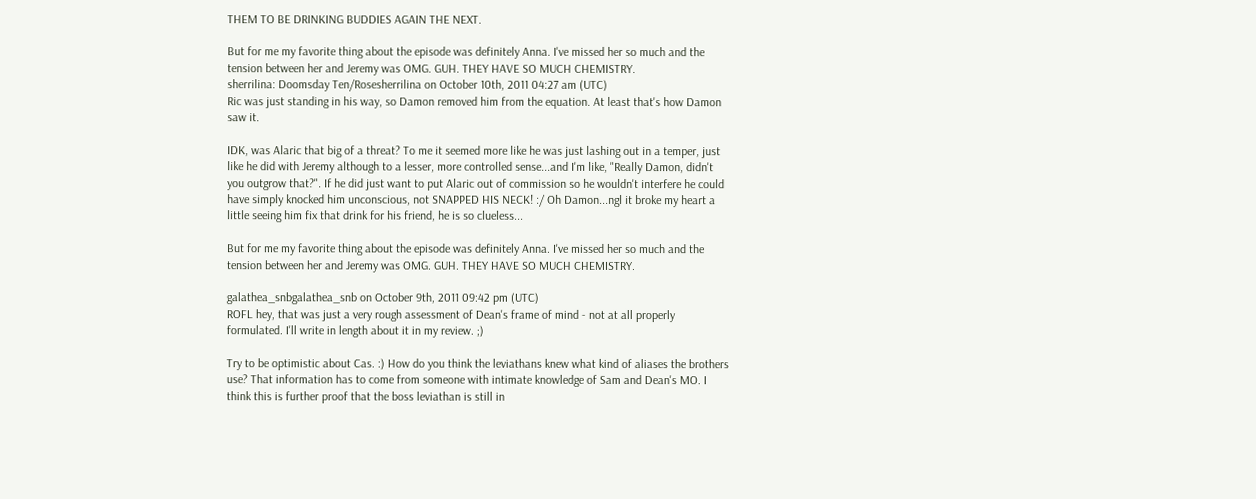THEM TO BE DRINKING BUDDIES AGAIN THE NEXT.

But for me my favorite thing about the episode was definitely Anna. I've missed her so much and the tension between her and Jeremy was OMG. GUH. THEY HAVE SO MUCH CHEMISTRY.
sherrilina: Doomsday Ten/Rosesherrilina on October 10th, 2011 04:27 am (UTC)
Ric was just standing in his way, so Damon removed him from the equation. At least that's how Damon saw it.

IDK, was Alaric that big of a threat? To me it seemed more like he was just lashing out in a temper, just like he did with Jeremy although to a lesser, more controlled sense...and I'm like, "Really Damon, didn't you outgrow that?". If he did just want to put Alaric out of commission so he wouldn't interfere he could have simply knocked him unconscious, not SNAPPED HIS NECK! :/ Oh Damon...ngl it broke my heart a little seeing him fix that drink for his friend, he is so clueless...

But for me my favorite thing about the episode was definitely Anna. I've missed her so much and the tension between her and Jeremy was OMG. GUH. THEY HAVE SO MUCH CHEMISTRY.

galathea_snbgalathea_snb on October 9th, 2011 09:42 pm (UTC)
ROFL hey, that was just a very rough assessment of Dean's frame of mind - not at all properly formulated. I'll write in length about it in my review. ;)

Try to be optimistic about Cas. :) How do you think the leviathans knew what kind of aliases the brothers use? That information has to come from someone with intimate knowledge of Sam and Dean's MO. I think this is further proof that the boss leviathan is still in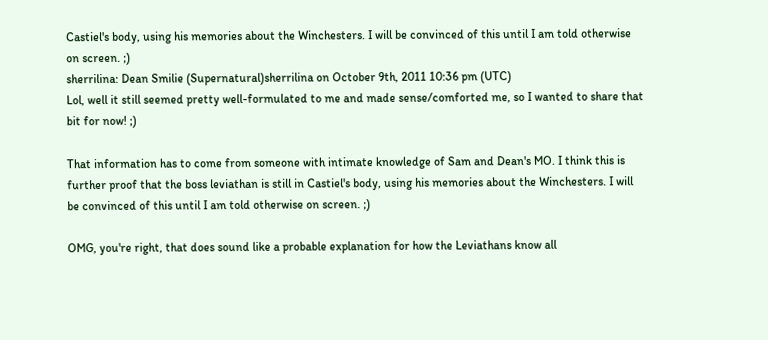Castiel's body, using his memories about the Winchesters. I will be convinced of this until I am told otherwise on screen. ;)
sherrilina: Dean Smilie (Supernatural)sherrilina on October 9th, 2011 10:36 pm (UTC)
Lol, well it still seemed pretty well-formulated to me and made sense/comforted me, so I wanted to share that bit for now! ;)

That information has to come from someone with intimate knowledge of Sam and Dean's MO. I think this is further proof that the boss leviathan is still in Castiel's body, using his memories about the Winchesters. I will be convinced of this until I am told otherwise on screen. ;)

OMG, you're right, that does sound like a probable explanation for how the Leviathans know all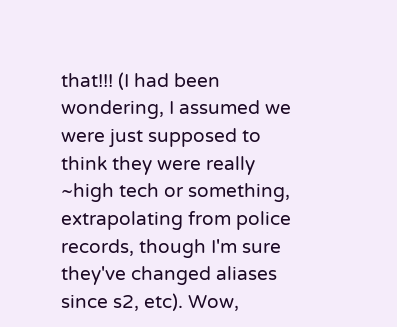that!!! (I had been wondering, I assumed we were just supposed to think they were really ~high tech or something, extrapolating from police records, though I'm sure they've changed aliases since s2, etc). Wow,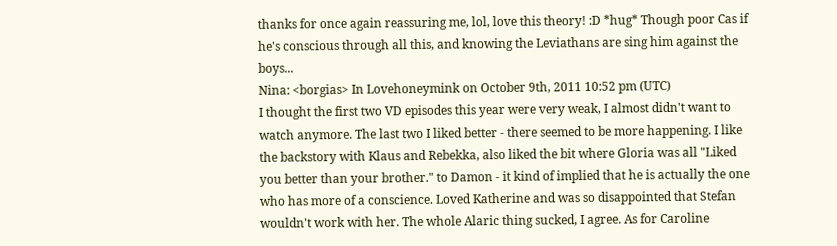thanks for once again reassuring me, lol, love this theory! :D *hug* Though poor Cas if he's conscious through all this, and knowing the Leviathans are sing him against the boys...
Nina: <borgias> In Lovehoneymink on October 9th, 2011 10:52 pm (UTC)
I thought the first two VD episodes this year were very weak, I almost didn't want to watch anymore. The last two I liked better - there seemed to be more happening. I like the backstory with Klaus and Rebekka, also liked the bit where Gloria was all "Liked you better than your brother." to Damon - it kind of implied that he is actually the one who has more of a conscience. Loved Katherine and was so disappointed that Stefan wouldn't work with her. The whole Alaric thing sucked, I agree. As for Caroline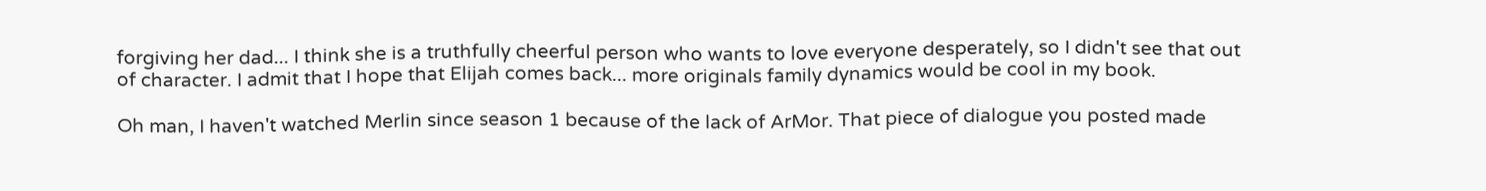forgiving her dad... I think she is a truthfully cheerful person who wants to love everyone desperately, so I didn't see that out of character. I admit that I hope that Elijah comes back... more originals family dynamics would be cool in my book.

Oh man, I haven't watched Merlin since season 1 because of the lack of ArMor. That piece of dialogue you posted made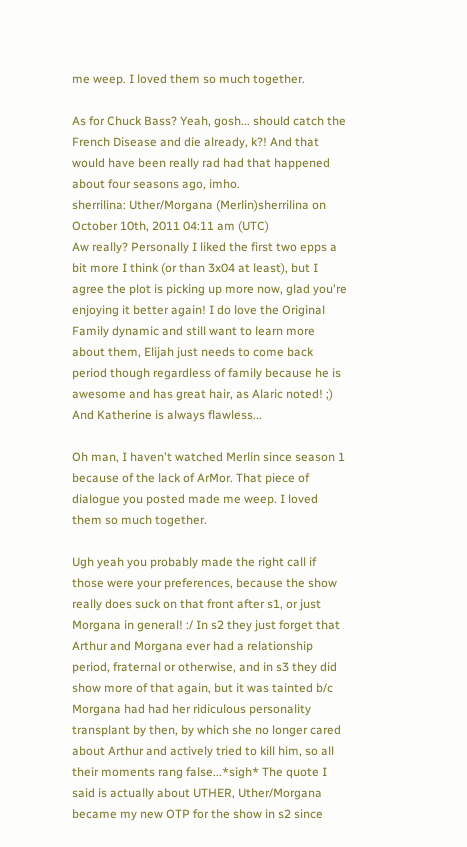me weep. I loved them so much together.

As for Chuck Bass? Yeah, gosh... should catch the French Disease and die already, k?! And that would have been really rad had that happened about four seasons ago, imho.
sherrilina: Uther/Morgana (Merlin)sherrilina on October 10th, 2011 04:11 am (UTC)
Aw really? Personally I liked the first two epps a bit more I think (or than 3x04 at least), but I agree the plot is picking up more now, glad you're enjoying it better again! I do love the Original Family dynamic and still want to learn more about them, Elijah just needs to come back period though regardless of family because he is awesome and has great hair, as Alaric noted! ;) And Katherine is always flawless...

Oh man, I haven't watched Merlin since season 1 because of the lack of ArMor. That piece of dialogue you posted made me weep. I loved them so much together.

Ugh yeah you probably made the right call if those were your preferences, because the show really does suck on that front after s1, or just Morgana in general! :/ In s2 they just forget that Arthur and Morgana ever had a relationship period, fraternal or otherwise, and in s3 they did show more of that again, but it was tainted b/c Morgana had had her ridiculous personality transplant by then, by which she no longer cared about Arthur and actively tried to kill him, so all their moments rang false...*sigh* The quote I said is actually about UTHER, Uther/Morgana became my new OTP for the show in s2 since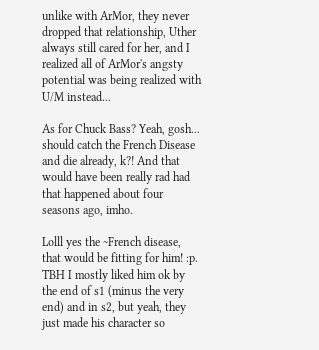unlike with ArMor, they never dropped that relationship, Uther always still cared for her, and I realized all of ArMor's angsty potential was being realized with U/M instead...

As for Chuck Bass? Yeah, gosh... should catch the French Disease and die already, k?! And that would have been really rad had that happened about four seasons ago, imho.

Lolll yes the ~French disease, that would be fitting for him! :p. TBH I mostly liked him ok by the end of s1 (minus the very end) and in s2, but yeah, they just made his character so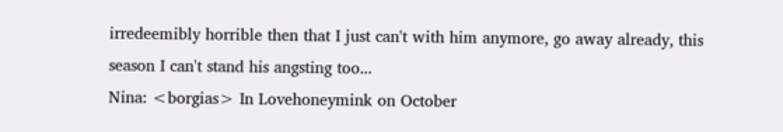irredeemibly horrible then that I just can't with him anymore, go away already, this season I can't stand his angsting too...
Nina: <borgias> In Lovehoneymink on October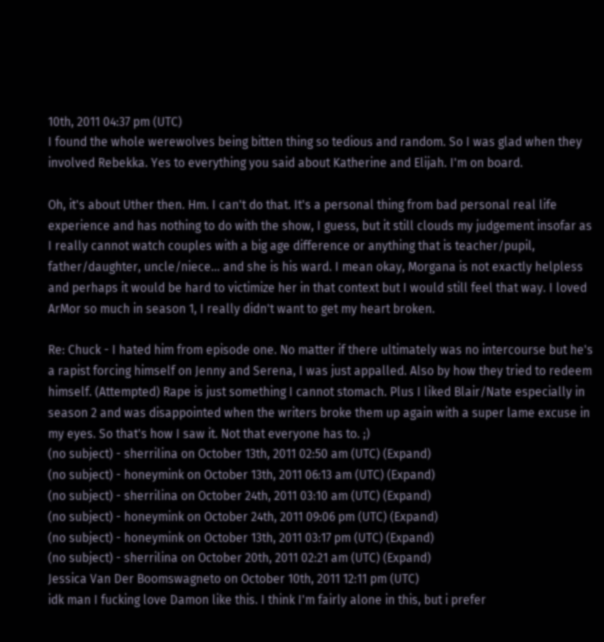10th, 2011 04:37 pm (UTC)
I found the whole werewolves being bitten thing so tedious and random. So I was glad when they involved Rebekka. Yes to everything you said about Katherine and Elijah. I'm on board.

Oh, it's about Uther then. Hm. I can't do that. It's a personal thing from bad personal real life experience and has nothing to do with the show, I guess, but it still clouds my judgement insofar as I really cannot watch couples with a big age difference or anything that is teacher/pupil, father/daughter, uncle/niece... and she is his ward. I mean okay, Morgana is not exactly helpless and perhaps it would be hard to victimize her in that context but I would still feel that way. I loved ArMor so much in season 1, I really didn't want to get my heart broken.

Re: Chuck - I hated him from episode one. No matter if there ultimately was no intercourse but he's a rapist forcing himself on Jenny and Serena, I was just appalled. Also by how they tried to redeem himself. (Attempted) Rape is just something I cannot stomach. Plus I liked Blair/Nate especially in season 2 and was disappointed when the writers broke them up again with a super lame excuse in my eyes. So that's how I saw it. Not that everyone has to. ;)
(no subject) - sherrilina on October 13th, 2011 02:50 am (UTC) (Expand)
(no subject) - honeymink on October 13th, 2011 06:13 am (UTC) (Expand)
(no subject) - sherrilina on October 24th, 2011 03:10 am (UTC) (Expand)
(no subject) - honeymink on October 24th, 2011 09:06 pm (UTC) (Expand)
(no subject) - honeymink on October 13th, 2011 03:17 pm (UTC) (Expand)
(no subject) - sherrilina on October 20th, 2011 02:21 am (UTC) (Expand)
Jessica Van Der Boomswagneto on October 10th, 2011 12:11 pm (UTC)
idk man I fucking love Damon like this. I think I'm fairly alone in this, but i prefer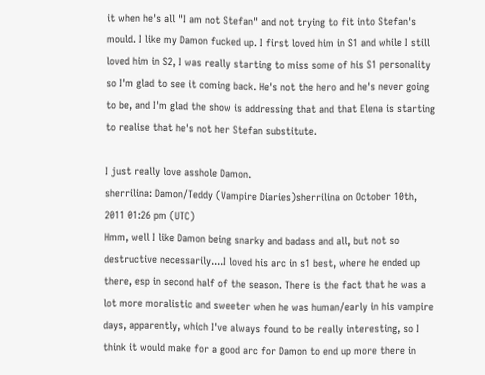it when he's all "I am not Stefan" and not trying to fit into Stefan's mould. I like my Damon fucked up. I first loved him in S1 and while I still loved him in S2, I was really starting to miss some of his S1 personality so I'm glad to see it coming back. He's not the hero and he's never going to be, and I'm glad the show is addressing that and that Elena is starting to realise that he's not her Stefan substitute.

I just really love asshole Damon.
sherrilina: Damon/Teddy (Vampire Diaries)sherrilina on October 10th, 2011 01:26 pm (UTC)
Hmm, well I like Damon being snarky and badass and all, but not so destructive necessarily....I loved his arc in s1 best, where he ended up there, esp in second half of the season. There is the fact that he was a lot more moralistic and sweeter when he was human/early in his vampire days, apparently, which I've always found to be really interesting, so I think it would make for a good arc for Damon to end up more there in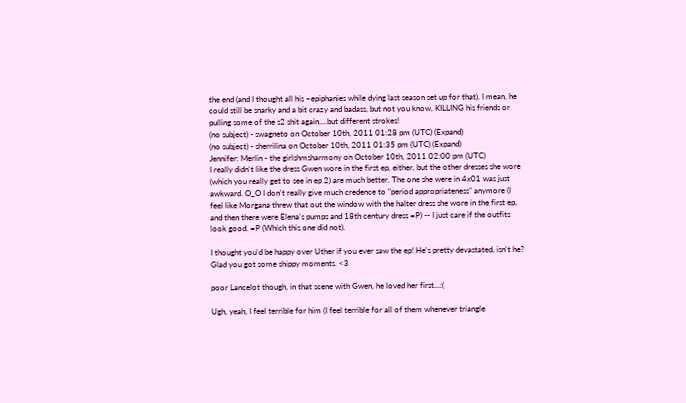the end (and I thought all his ~epiphanies while dying last season set up for that). I mean, he could still be snarky and a bit crazy and badass, but not you know, KILLING his friends or pulling some of the s2 shit again....but different strokes!
(no subject) - swagneto on October 10th, 2011 01:28 pm (UTC) (Expand)
(no subject) - sherrilina on October 10th, 2011 01:35 pm (UTC) (Expand)
Jennifer: Merlin - the girlshmsharmony on October 10th, 2011 02:00 pm (UTC)
I really didn't like the dress Gwen wore in the first ep, either, but the other dresses she wore (which you really get to see in ep 2) are much better. The one she were in 4x01 was just awkward. O_O I don't really give much credence to "period appropriateness" anymore (I feel like Morgana threw that out the window with the halter dress she wore in the first ep, and then there were Elena's pumps and 18th century dress =P) -- I just care if the outfits look good. =P (Which this one did not).

I thought you'd be happy over Uther if you ever saw the ep! He's pretty devastated, isn't he? Glad you got some shippy moments. <3

poor Lancelot though, in that scene with Gwen, he loved her first...:(

Ugh, yeah, I feel terrible for him (I feel terrible for all of them whenever triangle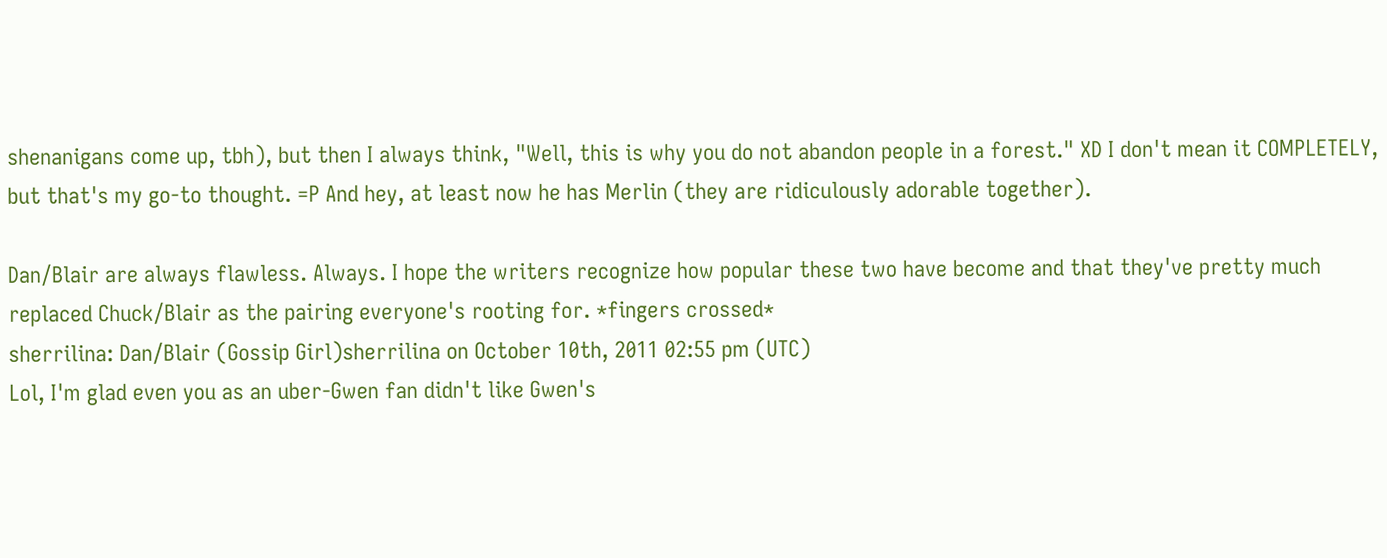shenanigans come up, tbh), but then I always think, "Well, this is why you do not abandon people in a forest." XD I don't mean it COMPLETELY, but that's my go-to thought. =P And hey, at least now he has Merlin (they are ridiculously adorable together).

Dan/Blair are always flawless. Always. I hope the writers recognize how popular these two have become and that they've pretty much replaced Chuck/Blair as the pairing everyone's rooting for. *fingers crossed*
sherrilina: Dan/Blair (Gossip Girl)sherrilina on October 10th, 2011 02:55 pm (UTC)
Lol, I'm glad even you as an uber-Gwen fan didn't like Gwen's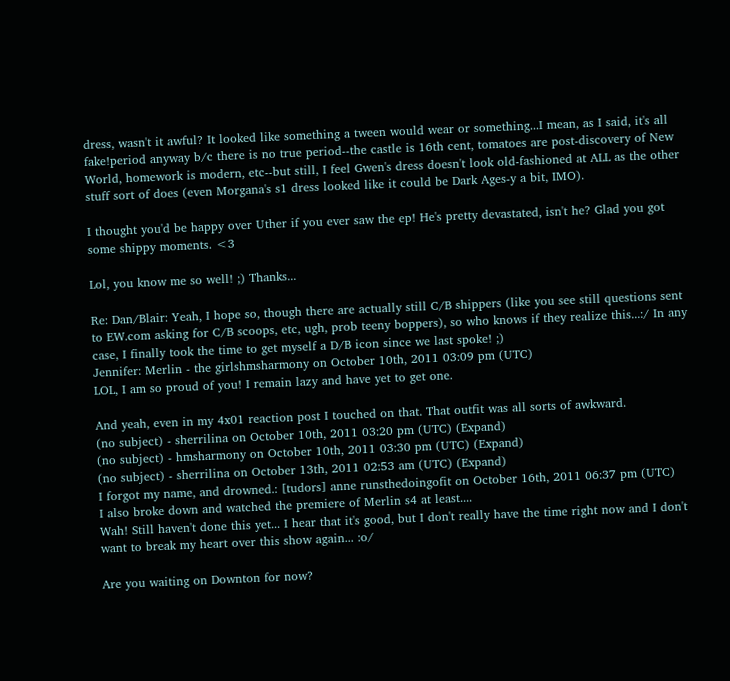dress, wasn't it awful? It looked like something a tween would wear or something...I mean, as I said, it's all fake!period anyway b/c there is no true period--the castle is 16th cent, tomatoes are post-discovery of New World, homework is modern, etc--but still, I feel Gwen's dress doesn't look old-fashioned at ALL as the other stuff sort of does (even Morgana's s1 dress looked like it could be Dark Ages-y a bit, IMO).

I thought you'd be happy over Uther if you ever saw the ep! He's pretty devastated, isn't he? Glad you got some shippy moments. <3

Lol, you know me so well! ;) Thanks...

Re: Dan/Blair: Yeah, I hope so, though there are actually still C/B shippers (like you see still questions sent to EW.com asking for C/B scoops, etc, ugh, prob teeny boppers), so who knows if they realize this...:/ In any case, I finally took the time to get myself a D/B icon since we last spoke! ;)
Jennifer: Merlin - the girlshmsharmony on October 10th, 2011 03:09 pm (UTC)
LOL, I am so proud of you! I remain lazy and have yet to get one.

And yeah, even in my 4x01 reaction post I touched on that. That outfit was all sorts of awkward.
(no subject) - sherrilina on October 10th, 2011 03:20 pm (UTC) (Expand)
(no subject) - hmsharmony on October 10th, 2011 03:30 pm (UTC) (Expand)
(no subject) - sherrilina on October 13th, 2011 02:53 am (UTC) (Expand)
I forgot my name, and drowned.: [tudors] anne runsthedoingofit on October 16th, 2011 06:37 pm (UTC)
I also broke down and watched the premiere of Merlin s4 at least....
Wah! Still haven't done this yet... I hear that it's good, but I don't really have the time right now and I don't want to break my heart over this show again... :o/

Are you waiting on Downton for now?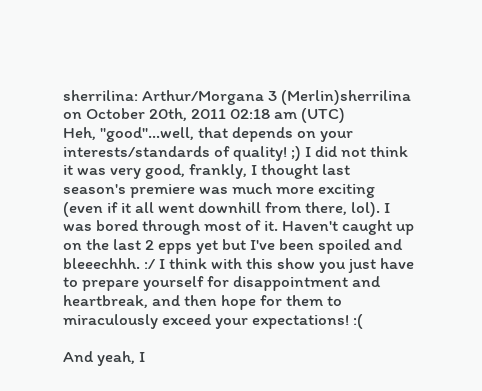sherrilina: Arthur/Morgana 3 (Merlin)sherrilina on October 20th, 2011 02:18 am (UTC)
Heh, "good"...well, that depends on your interests/standards of quality! ;) I did not think it was very good, frankly, I thought last season's premiere was much more exciting (even if it all went downhill from there, lol). I was bored through most of it. Haven't caught up on the last 2 epps yet but I've been spoiled and bleeechhh. :/ I think with this show you just have to prepare yourself for disappointment and heartbreak, and then hope for them to miraculously exceed your expectations! :(

And yeah, I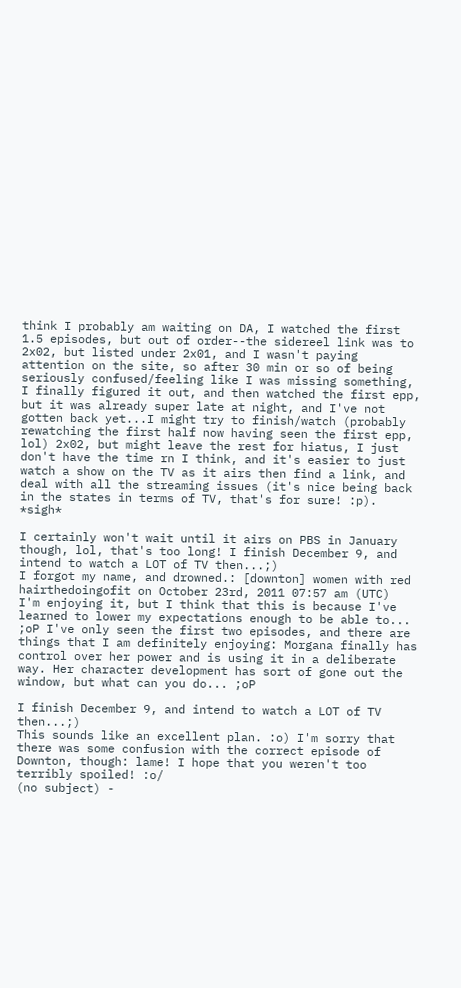think I probably am waiting on DA, I watched the first 1.5 episodes, but out of order--the sidereel link was to 2x02, but listed under 2x01, and I wasn't paying attention on the site, so after 30 min or so of being seriously confused/feeling like I was missing something, I finally figured it out, and then watched the first epp, but it was already super late at night, and I've not gotten back yet...I might try to finish/watch (probably rewatching the first half now having seen the first epp, lol) 2x02, but might leave the rest for hiatus, I just don't have the time rn I think, and it's easier to just watch a show on the TV as it airs then find a link, and deal with all the streaming issues (it's nice being back in the states in terms of TV, that's for sure! :p). *sigh*

I certainly won't wait until it airs on PBS in January though, lol, that's too long! I finish December 9, and intend to watch a LOT of TV then...;)
I forgot my name, and drowned.: [downton] women with red hairthedoingofit on October 23rd, 2011 07:57 am (UTC)
I'm enjoying it, but I think that this is because I've learned to lower my expectations enough to be able to... ;oP I've only seen the first two episodes, and there are things that I am definitely enjoying: Morgana finally has control over her power and is using it in a deliberate way. Her character development has sort of gone out the window, but what can you do... ;oP

I finish December 9, and intend to watch a LOT of TV then...;)
This sounds like an excellent plan. :o) I'm sorry that there was some confusion with the correct episode of Downton, though: lame! I hope that you weren't too terribly spoiled! :o/
(no subject) -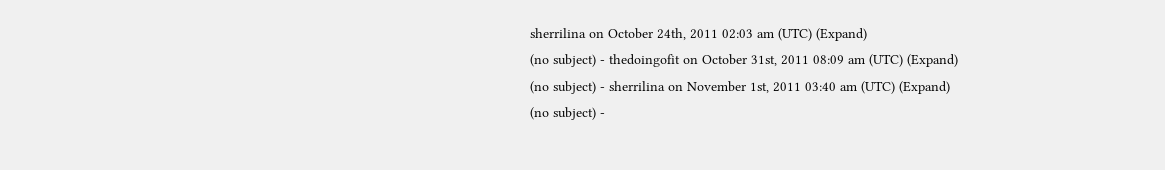sherrilina on October 24th, 2011 02:03 am (UTC) (Expand)
(no subject) - thedoingofit on October 31st, 2011 08:09 am (UTC) (Expand)
(no subject) - sherrilina on November 1st, 2011 03:40 am (UTC) (Expand)
(no subject) -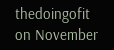thedoingofit on November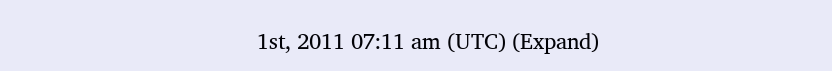1st, 2011 07:11 am (UTC) (Expand)